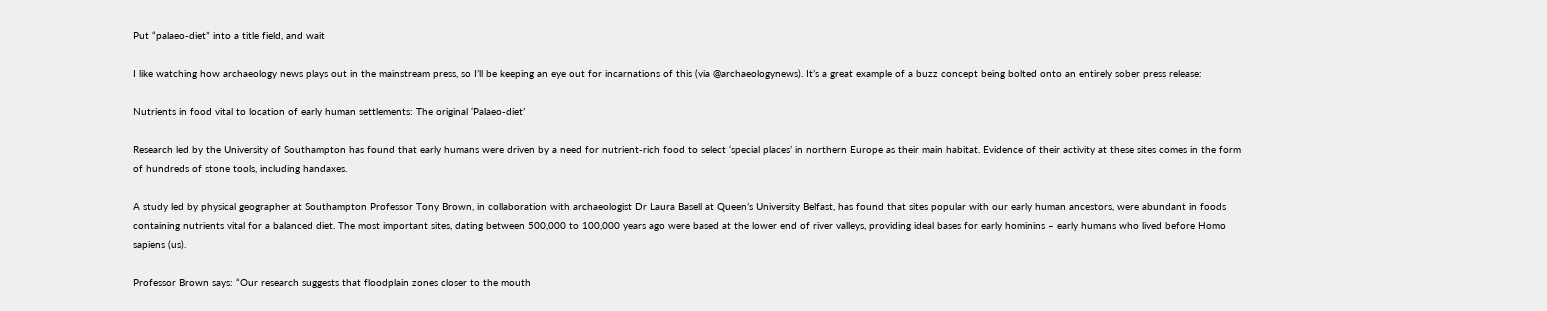Put “palaeo-diet” into a title field, and wait

I like watching how archaeology news plays out in the mainstream press, so I’ll be keeping an eye out for incarnations of this (via @archaeologynews). It’s a great example of a buzz concept being bolted onto an entirely sober press release:

Nutrients in food vital to location of early human settlements: The original ‘Palaeo-diet’

Research led by the University of Southampton has found that early humans were driven by a need for nutrient-rich food to select ‘special places’ in northern Europe as their main habitat. Evidence of their activity at these sites comes in the form of hundreds of stone tools, including handaxes.

A study led by physical geographer at Southampton Professor Tony Brown, in collaboration with archaeologist Dr Laura Basell at Queen’s University Belfast, has found that sites popular with our early human ancestors, were abundant in foods containing nutrients vital for a balanced diet. The most important sites, dating between 500,000 to 100,000 years ago were based at the lower end of river valleys, providing ideal bases for early hominins – early humans who lived before Homo sapiens (us).

Professor Brown says: “Our research suggests that floodplain zones closer to the mouth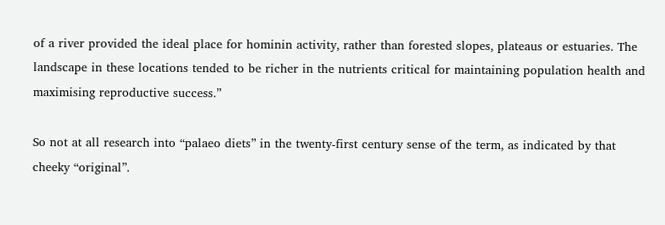of a river provided the ideal place for hominin activity, rather than forested slopes, plateaus or estuaries. The landscape in these locations tended to be richer in the nutrients critical for maintaining population health and maximising reproductive success.”

So not at all research into “palaeo diets” in the twenty-first century sense of the term, as indicated by that cheeky “original”.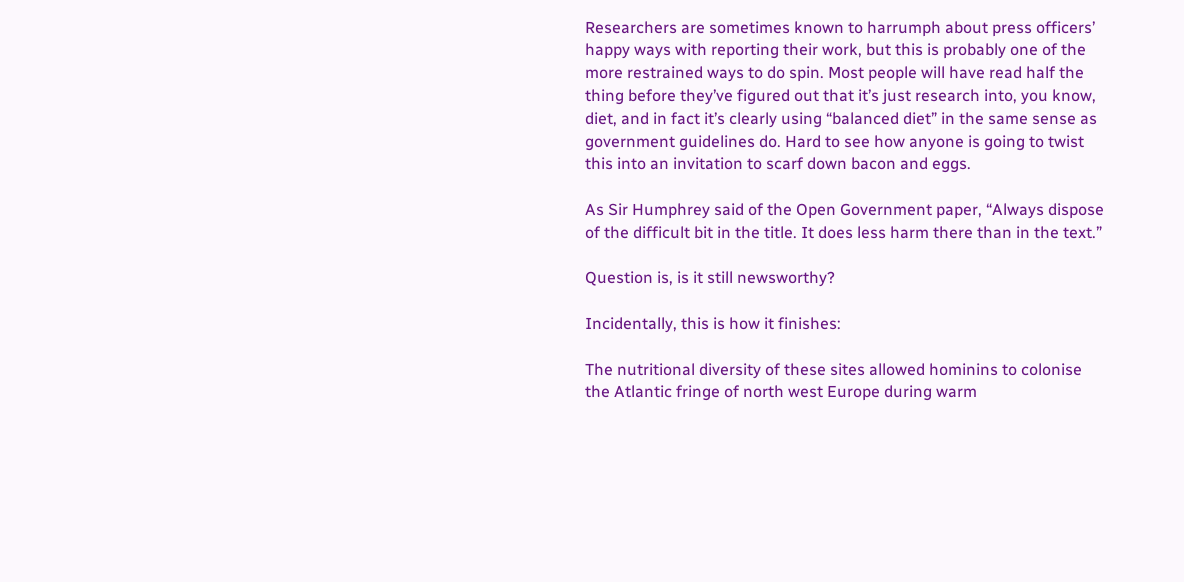Researchers are sometimes known to harrumph about press officers’ happy ways with reporting their work, but this is probably one of the more restrained ways to do spin. Most people will have read half the thing before they’ve figured out that it’s just research into, you know, diet, and in fact it’s clearly using “balanced diet” in the same sense as government guidelines do. Hard to see how anyone is going to twist this into an invitation to scarf down bacon and eggs.

As Sir Humphrey said of the Open Government paper, “Always dispose of the difficult bit in the title. It does less harm there than in the text.”

Question is, is it still newsworthy?

Incidentally, this is how it finishes:

The nutritional diversity of these sites allowed hominins to colonise the Atlantic fringe of north west Europe during warm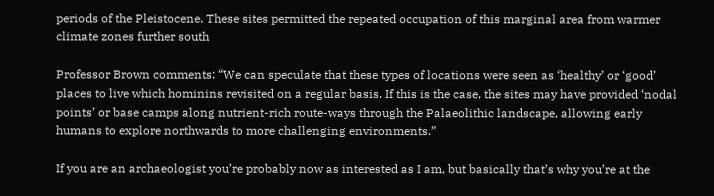periods of the Pleistocene. These sites permitted the repeated occupation of this marginal area from warmer climate zones further south

Professor Brown comments: “We can speculate that these types of locations were seen as ‘healthy’ or ‘good’ places to live which hominins revisited on a regular basis. If this is the case, the sites may have provided ‘nodal points’ or base camps along nutrient-rich route-ways through the Palaeolithic landscape, allowing early humans to explore northwards to more challenging environments.”

If you are an archaeologist you’re probably now as interested as I am, but basically that’s why you’re at the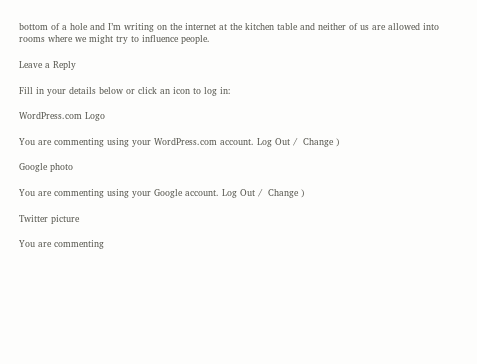bottom of a hole and I’m writing on the internet at the kitchen table and neither of us are allowed into rooms where we might try to influence people.

Leave a Reply

Fill in your details below or click an icon to log in:

WordPress.com Logo

You are commenting using your WordPress.com account. Log Out /  Change )

Google photo

You are commenting using your Google account. Log Out /  Change )

Twitter picture

You are commenting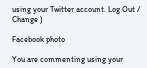using your Twitter account. Log Out /  Change )

Facebook photo

You are commenting using your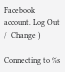Facebook account. Log Out /  Change )

Connecting to %s